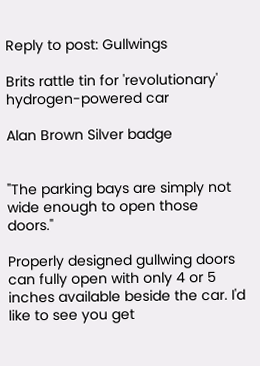Reply to post: Gullwings

Brits rattle tin for 'revolutionary' hydrogen-powered car

Alan Brown Silver badge


"The parking bays are simply not wide enough to open those doors."

Properly designed gullwing doors can fully open with only 4 or 5 inches available beside the car. I'd like to see you get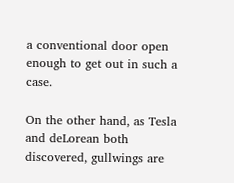a conventional door open enough to get out in such a case.

On the other hand, as Tesla and deLorean both discovered, gullwings are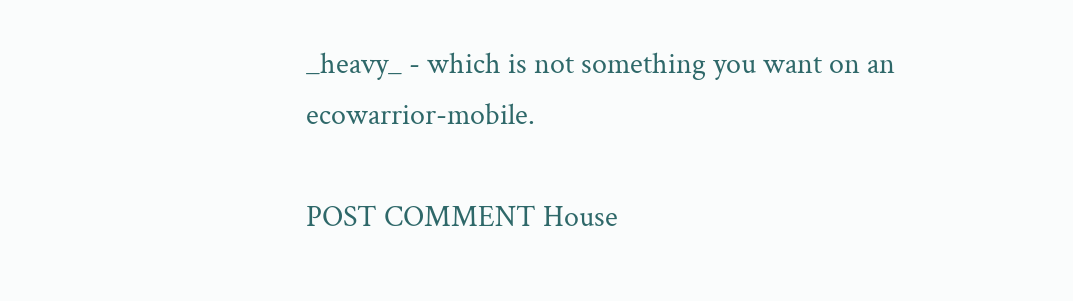_heavy_ - which is not something you want on an ecowarrior-mobile.

POST COMMENT House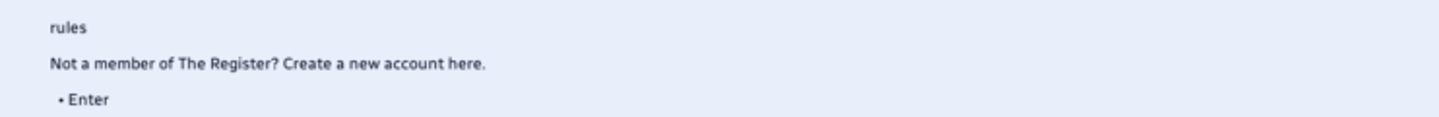rules

Not a member of The Register? Create a new account here.

  • Enter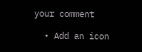your comment

  • Add an icon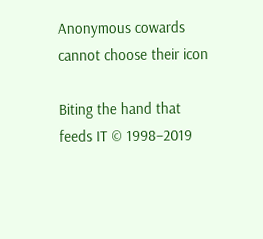Anonymous cowards cannot choose their icon

Biting the hand that feeds IT © 1998–2019